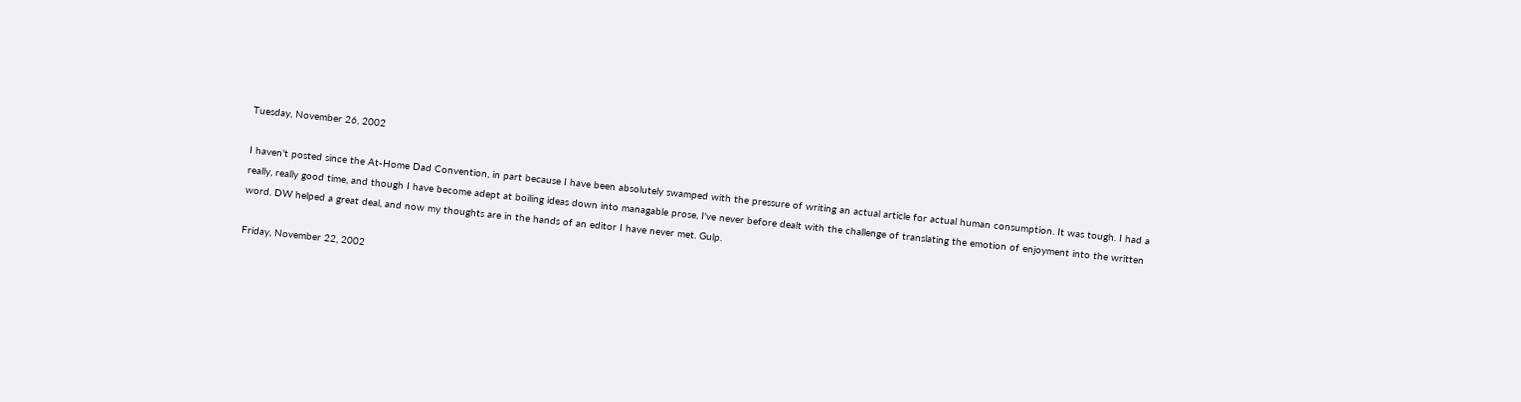Tuesday, November 26, 2002

I haven't posted since the At-Home Dad Convention, in part because I have been absolutely swamped with the pressure of writing an actual article for actual human consumption. It was tough. I had a really, really good time, and though I have become adept at boiling ideas down into managable prose, I've never before dealt with the challenge of translating the emotion of enjoyment into the written word. DW helped a great deal, and now my thoughts are in the hands of an editor I have never met. Gulp.

Friday, November 22, 2002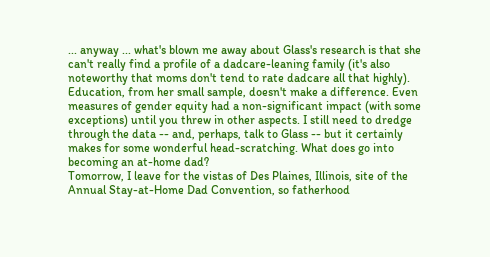... anyway ... what's blown me away about Glass's research is that she can't really find a profile of a dadcare-leaning family (it's also noteworthy that moms don't tend to rate dadcare all that highly). Education, from her small sample, doesn't make a difference. Even measures of gender equity had a non-significant impact (with some exceptions) until you threw in other aspects. I still need to dredge through the data -- and, perhaps, talk to Glass -- but it certainly makes for some wonderful head-scratching. What does go into becoming an at-home dad?
Tomorrow, I leave for the vistas of Des Plaines, Illinois, site of the Annual Stay-at-Home Dad Convention, so fatherhood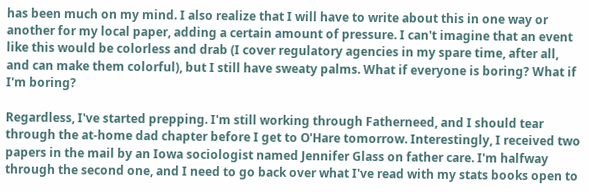has been much on my mind. I also realize that I will have to write about this in one way or another for my local paper, adding a certain amount of pressure. I can't imagine that an event like this would be colorless and drab (I cover regulatory agencies in my spare time, after all, and can make them colorful), but I still have sweaty palms. What if everyone is boring? What if I'm boring?

Regardless, I've started prepping. I'm still working through Fatherneed, and I should tear through the at-home dad chapter before I get to O'Hare tomorrow. Interestingly, I received two papers in the mail by an Iowa sociologist named Jennifer Glass on father care. I'm halfway through the second one, and I need to go back over what I've read with my stats books open to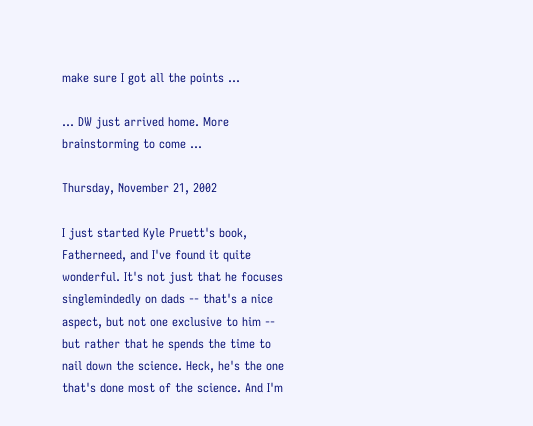make sure I got all the points ...

... DW just arrived home. More brainstorming to come ...

Thursday, November 21, 2002

I just started Kyle Pruett's book, Fatherneed, and I've found it quite wonderful. It's not just that he focuses singlemindedly on dads -- that's a nice aspect, but not one exclusive to him -- but rather that he spends the time to nail down the science. Heck, he's the one that's done most of the science. And I'm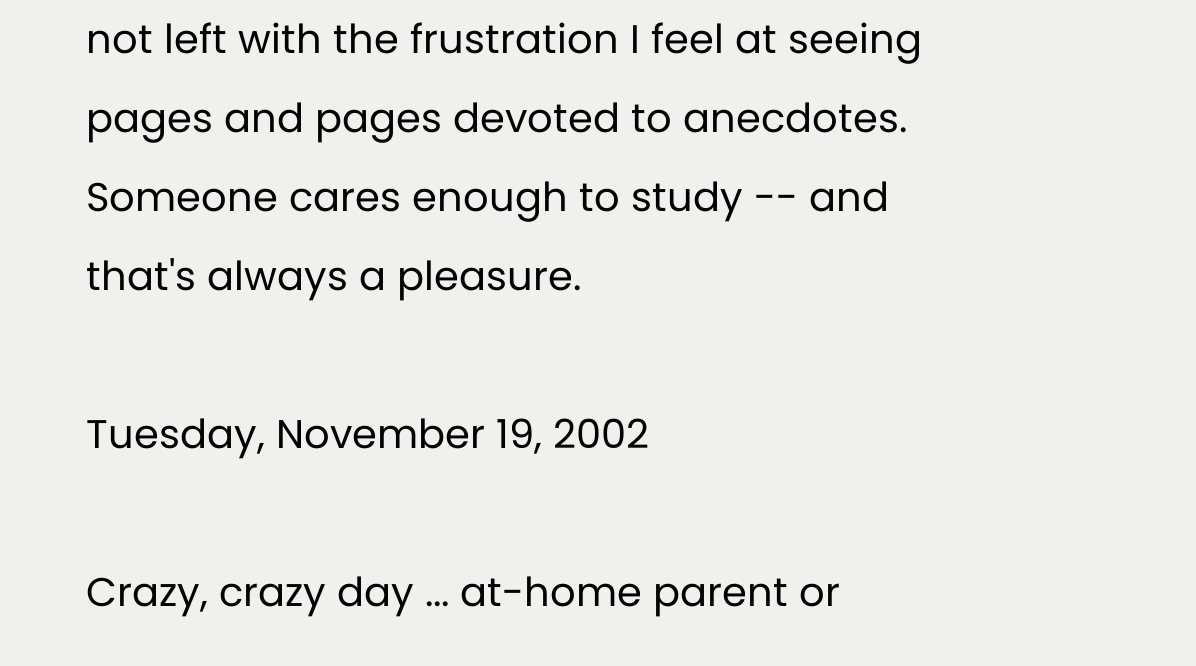not left with the frustration I feel at seeing pages and pages devoted to anecdotes. Someone cares enough to study -- and that's always a pleasure.

Tuesday, November 19, 2002

Crazy, crazy day ... at-home parent or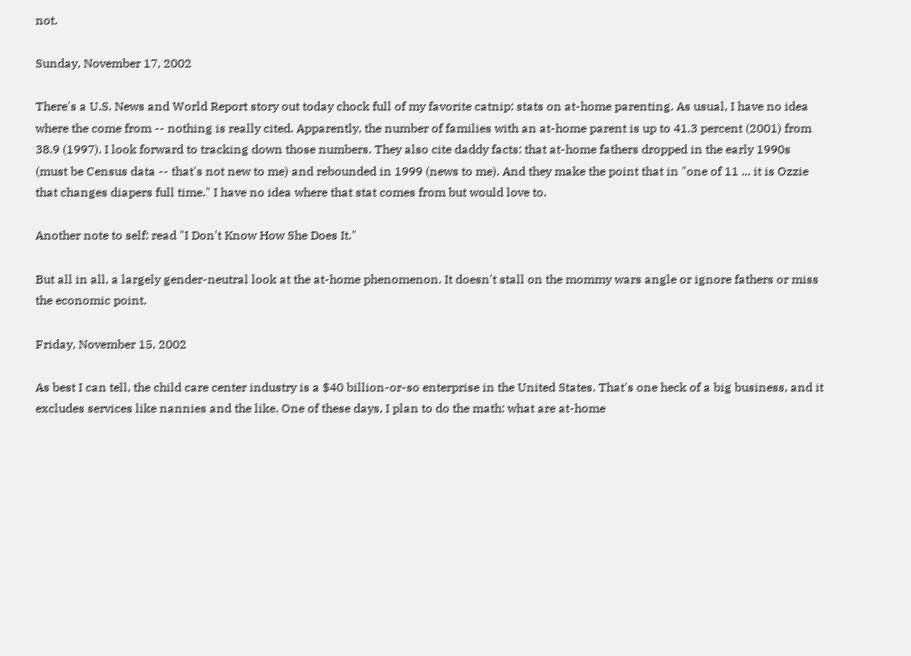not.

Sunday, November 17, 2002

There's a U.S. News and World Report story out today chock full of my favorite catnip: stats on at-home parenting. As usual, I have no idea where the come from -- nothing is really cited. Apparently, the number of families with an at-home parent is up to 41.3 percent (2001) from 38.9 (1997). I look forward to tracking down those numbers. They also cite daddy facts: that at-home fathers dropped in the early 1990s (must be Census data -- that's not new to me) and rebounded in 1999 (news to me). And they make the point that in "one of 11 ... it is Ozzie that changes diapers full time." I have no idea where that stat comes from but would love to.

Another note to self: read "I Don't Know How She Does It."

But all in all, a largely gender-neutral look at the at-home phenomenon. It doesn't stall on the mommy wars angle or ignore fathers or miss the economic point.

Friday, November 15, 2002

As best I can tell, the child care center industry is a $40 billion-or-so enterprise in the United States. That's one heck of a big business, and it excludes services like nannies and the like. One of these days, I plan to do the math: what are at-home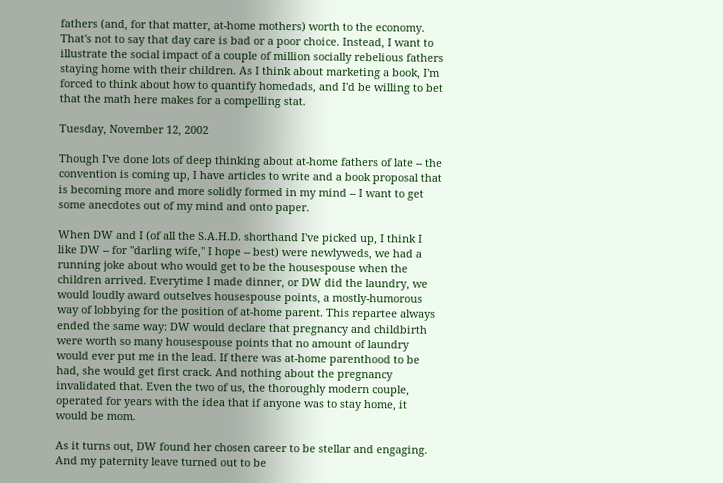fathers (and, for that matter, at-home mothers) worth to the economy. That's not to say that day care is bad or a poor choice. Instead, I want to illustrate the social impact of a couple of million socially rebelious fathers staying home with their children. As I think about marketing a book, I'm forced to think about how to quantify homedads, and I'd be willing to bet that the math here makes for a compelling stat.

Tuesday, November 12, 2002

Though I've done lots of deep thinking about at-home fathers of late -- the convention is coming up, I have articles to write and a book proposal that is becoming more and more solidly formed in my mind -- I want to get some anecdotes out of my mind and onto paper.

When DW and I (of all the S.A.H.D. shorthand I've picked up, I think I like DW -- for "darling wife," I hope -- best) were newlyweds, we had a running joke about who would get to be the housespouse when the children arrived. Everytime I made dinner, or DW did the laundry, we would loudly award outselves housespouse points, a mostly-humorous way of lobbying for the position of at-home parent. This repartee always ended the same way: DW would declare that pregnancy and childbirth were worth so many housespouse points that no amount of laundry would ever put me in the lead. If there was at-home parenthood to be had, she would get first crack. And nothing about the pregnancy invalidated that. Even the two of us, the thoroughly modern couple, operated for years with the idea that if anyone was to stay home, it would be mom.

As it turns out, DW found her chosen career to be stellar and engaging. And my paternity leave turned out to be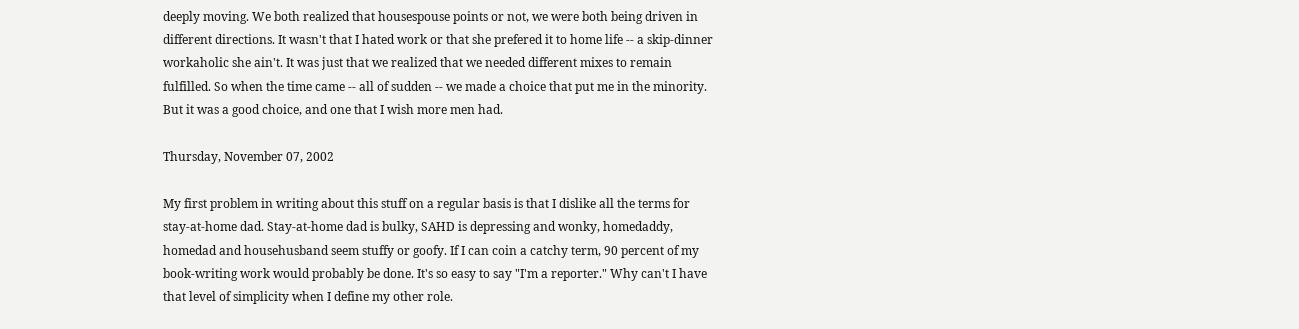deeply moving. We both realized that housespouse points or not, we were both being driven in different directions. It wasn't that I hated work or that she prefered it to home life -- a skip-dinner workaholic she ain't. It was just that we realized that we needed different mixes to remain fulfilled. So when the time came -- all of sudden -- we made a choice that put me in the minority. But it was a good choice, and one that I wish more men had.

Thursday, November 07, 2002

My first problem in writing about this stuff on a regular basis is that I dislike all the terms for stay-at-home dad. Stay-at-home dad is bulky, SAHD is depressing and wonky, homedaddy, homedad and househusband seem stuffy or goofy. If I can coin a catchy term, 90 percent of my book-writing work would probably be done. It's so easy to say "I'm a reporter." Why can't I have that level of simplicity when I define my other role.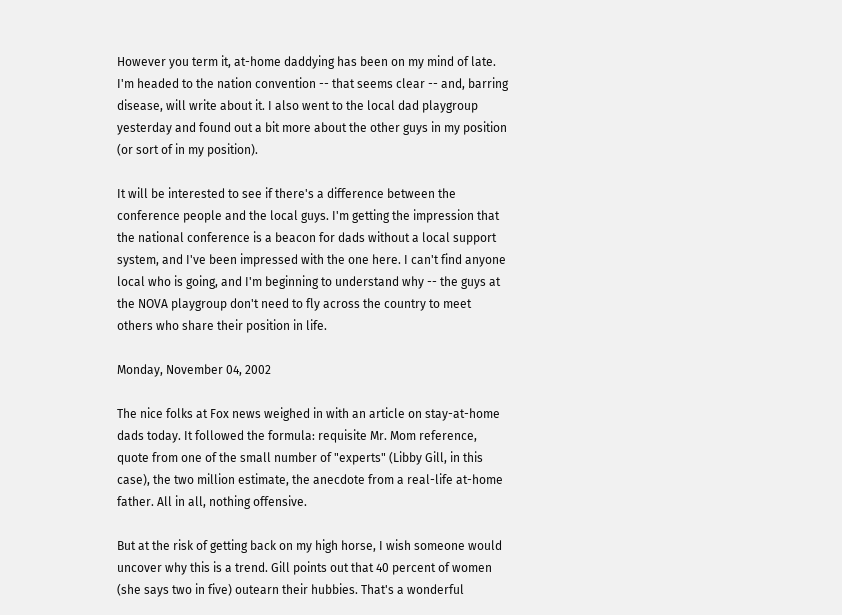However you term it, at-home daddying has been on my mind of late. I'm headed to the nation convention -- that seems clear -- and, barring disease, will write about it. I also went to the local dad playgroup yesterday and found out a bit more about the other guys in my position (or sort of in my position).

It will be interested to see if there's a difference between the conference people and the local guys. I'm getting the impression that the national conference is a beacon for dads without a local support system, and I've been impressed with the one here. I can't find anyone local who is going, and I'm beginning to understand why -- the guys at the NOVA playgroup don't need to fly across the country to meet others who share their position in life.

Monday, November 04, 2002

The nice folks at Fox news weighed in with an article on stay-at-home dads today. It followed the formula: requisite Mr. Mom reference, quote from one of the small number of "experts" (Libby Gill, in this case), the two million estimate, the anecdote from a real-life at-home father. All in all, nothing offensive.

But at the risk of getting back on my high horse, I wish someone would uncover why this is a trend. Gill points out that 40 percent of women (she says two in five) outearn their hubbies. That's a wonderful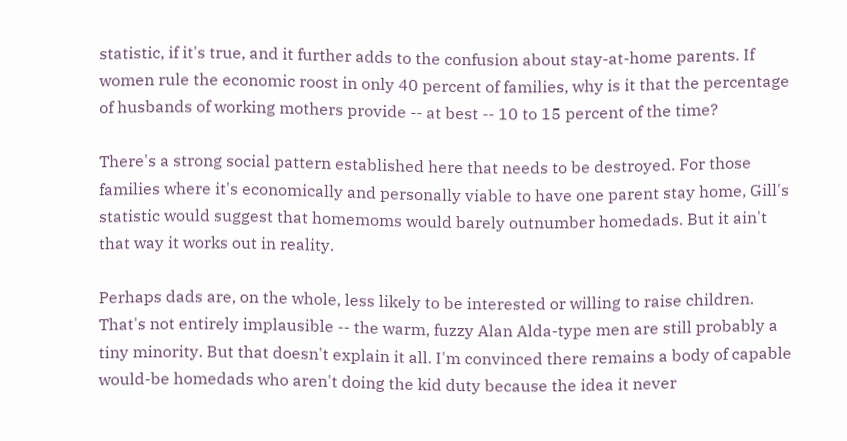statistic, if it's true, and it further adds to the confusion about stay-at-home parents. If women rule the economic roost in only 40 percent of families, why is it that the percentage of husbands of working mothers provide -- at best -- 10 to 15 percent of the time?

There's a strong social pattern established here that needs to be destroyed. For those families where it's economically and personally viable to have one parent stay home, Gill's statistic would suggest that homemoms would barely outnumber homedads. But it ain't that way it works out in reality.

Perhaps dads are, on the whole, less likely to be interested or willing to raise children. That's not entirely implausible -- the warm, fuzzy Alan Alda-type men are still probably a tiny minority. But that doesn't explain it all. I'm convinced there remains a body of capable would-be homedads who aren't doing the kid duty because the idea it never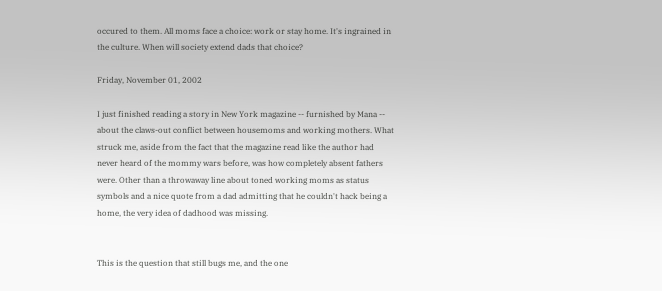occured to them. All moms face a choice: work or stay home. It's ingrained in the culture. When will society extend dads that choice?

Friday, November 01, 2002

I just finished reading a story in New York magazine -- furnished by Mana -- about the claws-out conflict between housemoms and working mothers. What struck me, aside from the fact that the magazine read like the author had never heard of the mommy wars before, was how completely absent fathers were. Other than a throwaway line about toned working moms as status symbols and a nice quote from a dad admitting that he couldn't hack being a home, the very idea of dadhood was missing.


This is the question that still bugs me, and the one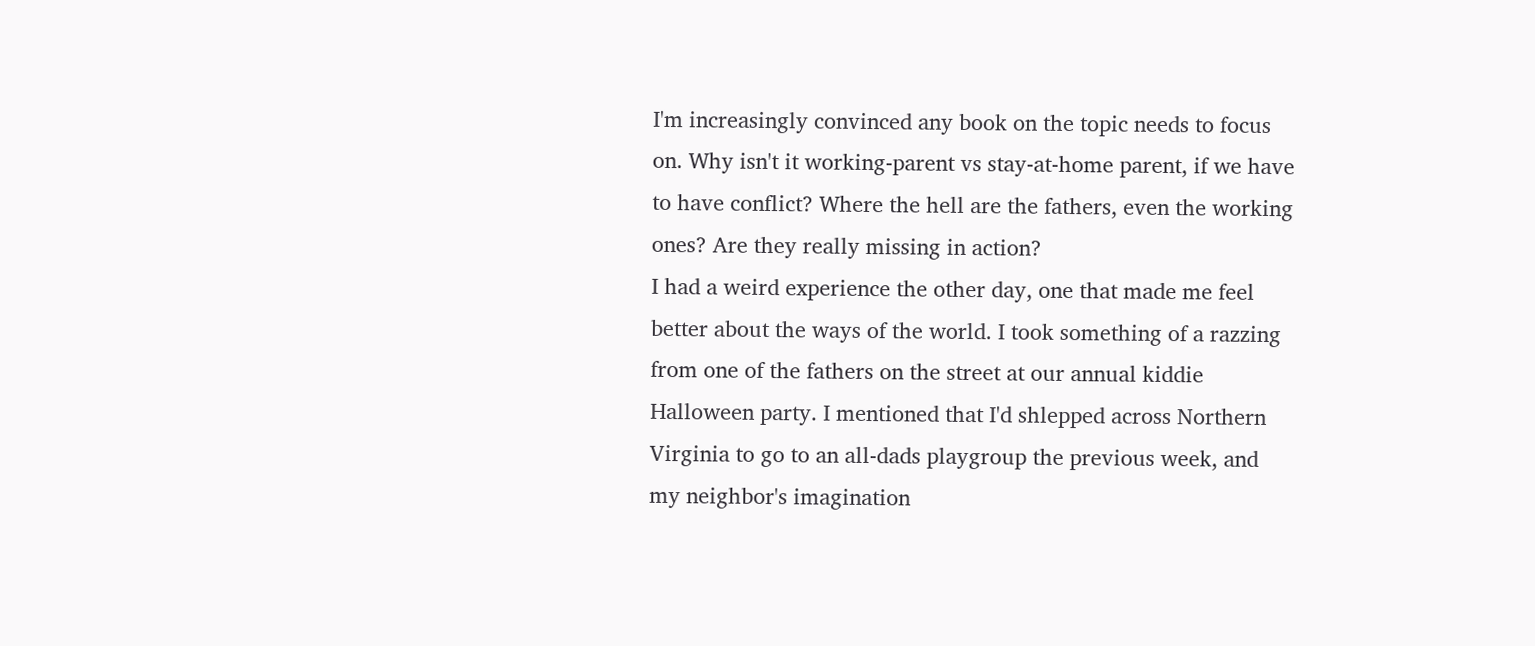I'm increasingly convinced any book on the topic needs to focus on. Why isn't it working-parent vs stay-at-home parent, if we have to have conflict? Where the hell are the fathers, even the working ones? Are they really missing in action?
I had a weird experience the other day, one that made me feel better about the ways of the world. I took something of a razzing from one of the fathers on the street at our annual kiddie Halloween party. I mentioned that I'd shlepped across Northern Virginia to go to an all-dads playgroup the previous week, and my neighbor's imagination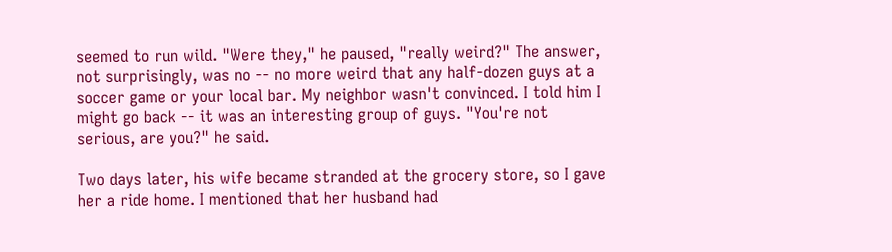seemed to run wild. "Were they," he paused, "really weird?" The answer, not surprisingly, was no -- no more weird that any half-dozen guys at a soccer game or your local bar. My neighbor wasn't convinced. I told him I might go back -- it was an interesting group of guys. "You're not serious, are you?" he said.

Two days later, his wife became stranded at the grocery store, so I gave her a ride home. I mentioned that her husband had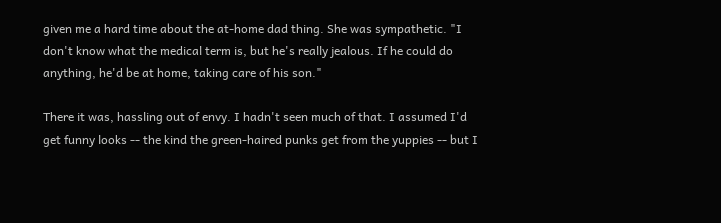given me a hard time about the at-home dad thing. She was sympathetic. "I don't know what the medical term is, but he's really jealous. If he could do anything, he'd be at home, taking care of his son."

There it was, hassling out of envy. I hadn't seen much of that. I assumed I'd get funny looks -- the kind the green-haired punks get from the yuppies -- but I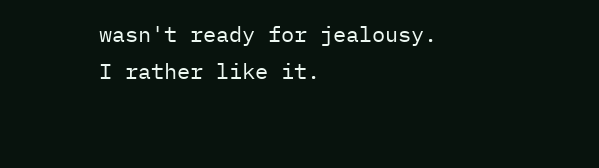wasn't ready for jealousy. I rather like it.